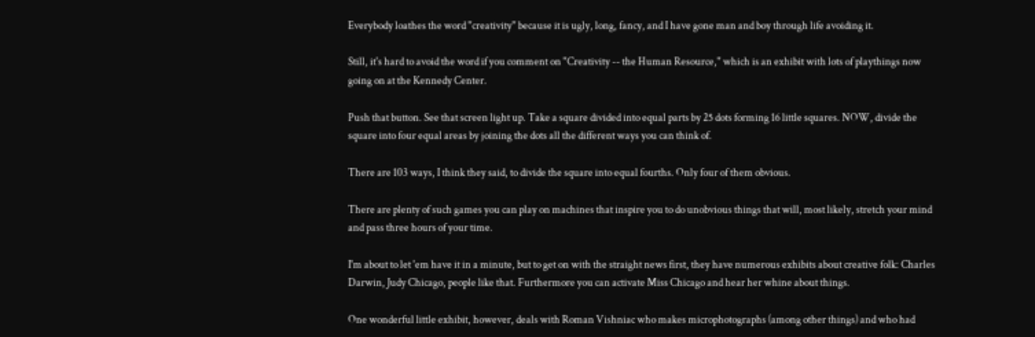Everybody loathes the word "creativity" because it is ugly, long, fancy, and I have gone man and boy through life avoiding it.

Still, it's hard to avoid the word if you comment on "Creativity -- the Human Resource," which is an exhibit with lots of playthings now going on at the Kennedy Center.

Push that button. See that screen light up. Take a square divided into equal parts by 25 dots forming 16 little squares. NOW, divide the square into four equal areas by joining the dots all the different ways you can think of.

There are 103 ways, I think they said, to divide the square into equal fourths. Only four of them obvious.

There are plenty of such games you can play on machines that inspire you to do unobvious things that will, most likely, stretch your mind and pass three hours of your time.

I'm about to let 'em have it in a minute, but to get on with the straight news first, they have numerous exhibits about creative folk: Charles Darwin, Judy Chicago, people like that. Furthermore you can activate Miss Chicago and hear her whine about things.

One wonderful little exhibit, however, deals with Roman Vishniac who makes microphotographs (among other things) and who had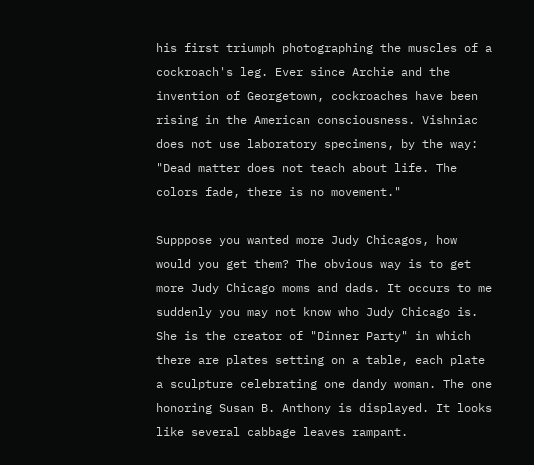his first triumph photographing the muscles of a cockroach's leg. Ever since Archie and the invention of Georgetown, cockroaches have been rising in the American consciousness. Vishniac does not use laboratory specimens, by the way: "Dead matter does not teach about life. The colors fade, there is no movement."

Supppose you wanted more Judy Chicagos, how would you get them? The obvious way is to get more Judy Chicago moms and dads. It occurs to me suddenly you may not know who Judy Chicago is. She is the creator of "Dinner Party" in which there are plates setting on a table, each plate a sculpture celebrating one dandy woman. The one honoring Susan B. Anthony is displayed. It looks like several cabbage leaves rampant.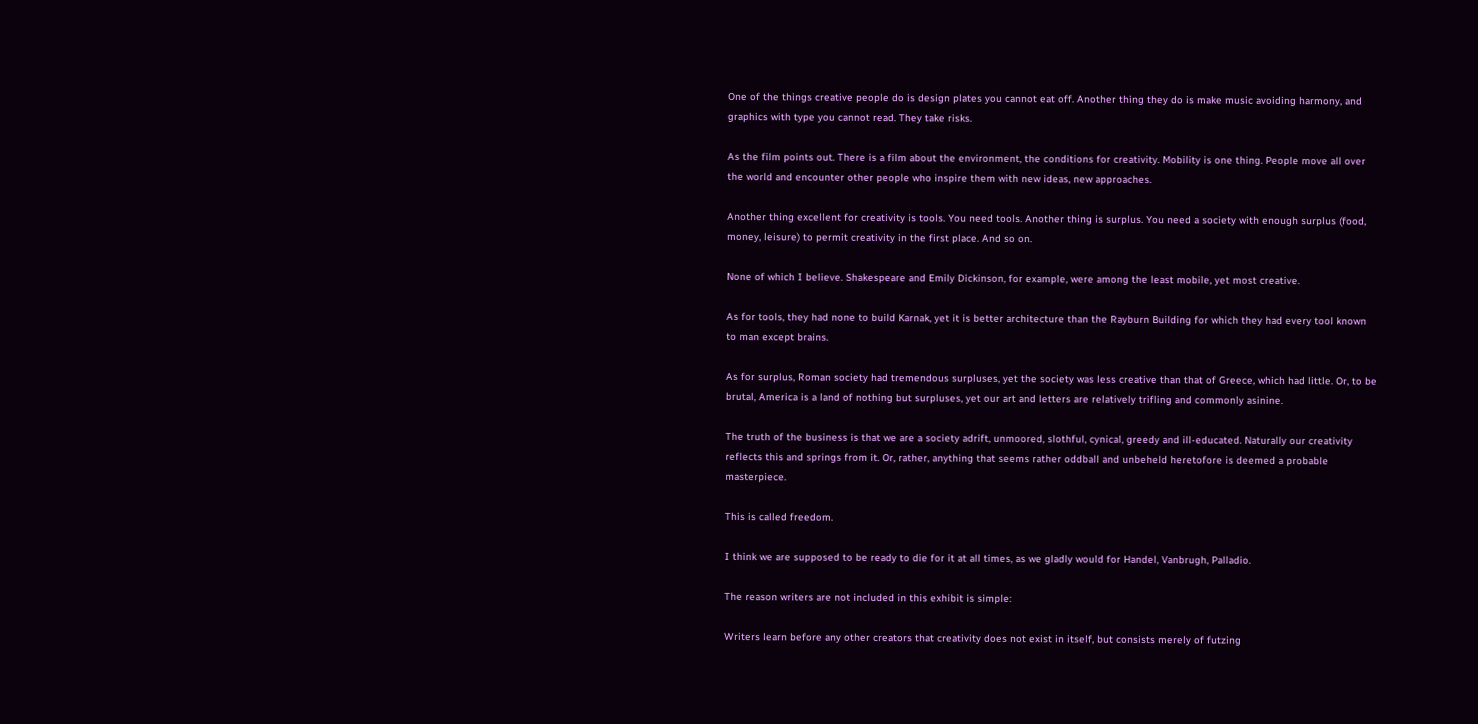One of the things creative people do is design plates you cannot eat off. Another thing they do is make music avoiding harmony, and graphics with type you cannot read. They take risks.

As the film points out. There is a film about the environment, the conditions for creativity. Mobility is one thing. People move all over the world and encounter other people who inspire them with new ideas, new approaches.

Another thing excellent for creativity is tools. You need tools. Another thing is surplus. You need a society with enough surplus (food, money, leisure) to permit creativity in the first place. And so on.

None of which I believe. Shakespeare and Emily Dickinson, for example, were among the least mobile, yet most creative.

As for tools, they had none to build Karnak, yet it is better architecture than the Rayburn Building for which they had every tool known to man except brains.

As for surplus, Roman society had tremendous surpluses, yet the society was less creative than that of Greece, which had little. Or, to be brutal, America is a land of nothing but surpluses, yet our art and letters are relatively trifling and commonly asinine.

The truth of the business is that we are a society adrift, unmoored, slothful, cynical, greedy and ill-educated. Naturally our creativity reflects this and springs from it. Or, rather, anything that seems rather oddball and unbeheld heretofore is deemed a probable masterpiece.

This is called freedom.

I think we are supposed to be ready to die for it at all times, as we gladly would for Handel, Vanbrugh, Palladio.

The reason writers are not included in this exhibit is simple:

Writers learn before any other creators that creativity does not exist in itself, but consists merely of futzing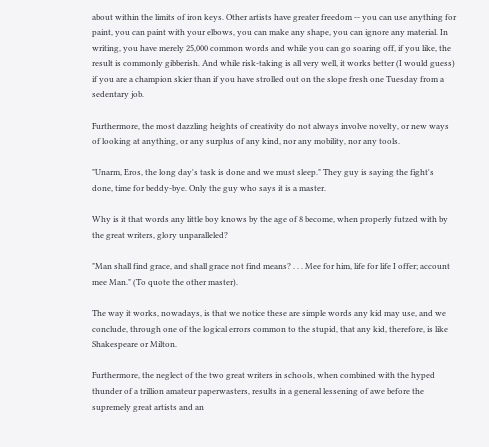about within the limits of iron keys. Other artists have greater freedom -- you can use anything for paint, you can paint with your elbows, you can make any shape, you can ignore any material. In writing, you have merely 25,000 common words and while you can go soaring off, if you like, the result is commonly gibberish. And while risk-taking is all very well, it works better (I would guess) if you are a champion skier than if you have strolled out on the slope fresh one Tuesday from a sedentary job.

Furthermore, the most dazzling heights of creativity do not always involve novelty, or new ways of looking at anything, or any surplus of any kind, nor any mobility, nor any tools.

"Unarm, Eros, the long day's task is done and we must sleep." They guy is saying the fight's done, time for beddy-bye. Only the guy who says it is a master.

Why is it that words any little boy knows by the age of 8 become, when properly futzed with by the great writers, glory unparalleled?

"Man shall find grace, and shall grace not find means? . . . Mee for him, life for life I offer; account mee Man." (To quote the other master).

The way it works, nowadays, is that we notice these are simple words any kid may use, and we conclude, through one of the logical errors common to the stupid, that any kid, therefore, is like Shakespeare or Milton.

Furthermore, the neglect of the two great writers in schools, when combined with the hyped thunder of a trillion amateur paperwasters, results in a general lessening of awe before the supremely great artists and an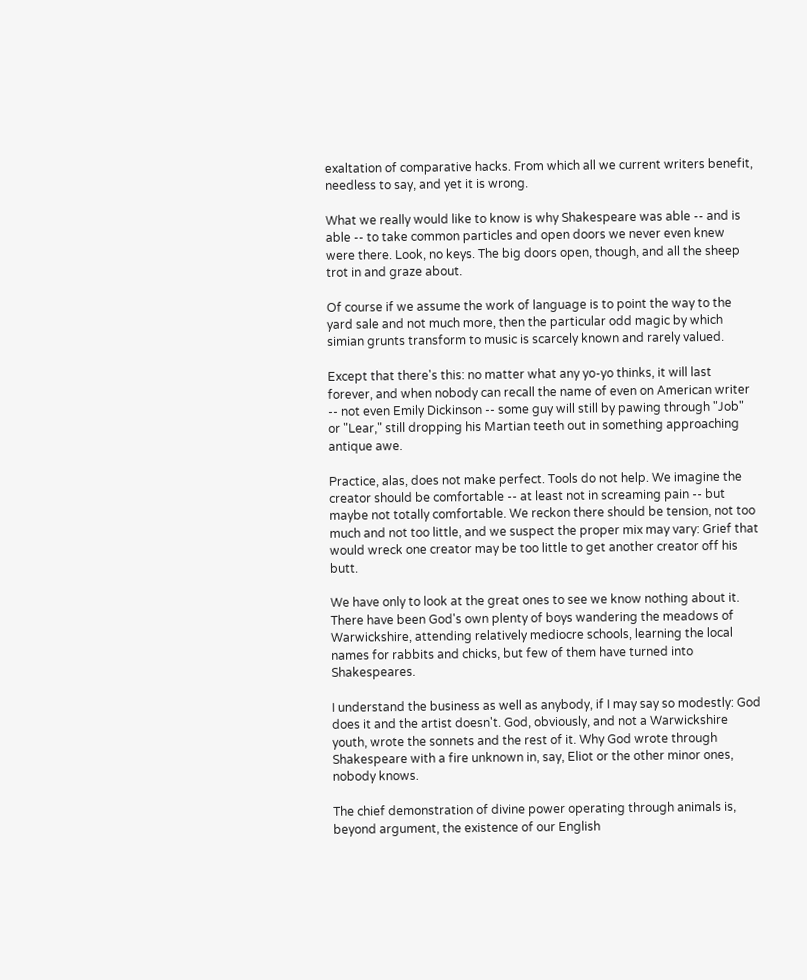exaltation of comparative hacks. From which all we current writers benefit, needless to say, and yet it is wrong.

What we really would like to know is why Shakespeare was able -- and is able -- to take common particles and open doors we never even knew were there. Look, no keys. The big doors open, though, and all the sheep trot in and graze about.

Of course if we assume the work of language is to point the way to the yard sale and not much more, then the particular odd magic by which simian grunts transform to music is scarcely known and rarely valued.

Except that there's this: no matter what any yo-yo thinks, it will last forever, and when nobody can recall the name of even on American writer -- not even Emily Dickinson -- some guy will still by pawing through "Job" or "Lear," still dropping his Martian teeth out in something approaching antique awe.

Practice, alas, does not make perfect. Tools do not help. We imagine the creator should be comfortable -- at least not in screaming pain -- but maybe not totally comfortable. We reckon there should be tension, not too much and not too little, and we suspect the proper mix may vary: Grief that would wreck one creator may be too little to get another creator off his butt.

We have only to look at the great ones to see we know nothing about it. There have been God's own plenty of boys wandering the meadows of Warwickshire, attending relatively mediocre schools, learning the local names for rabbits and chicks, but few of them have turned into Shakespeares.

I understand the business as well as anybody, if I may say so modestly: God does it and the artist doesn't. God, obviously, and not a Warwickshire youth, wrote the sonnets and the rest of it. Why God wrote through Shakespeare with a fire unknown in, say, Eliot or the other minor ones, nobody knows.

The chief demonstration of divine power operating through animals is, beyond argument, the existence of our English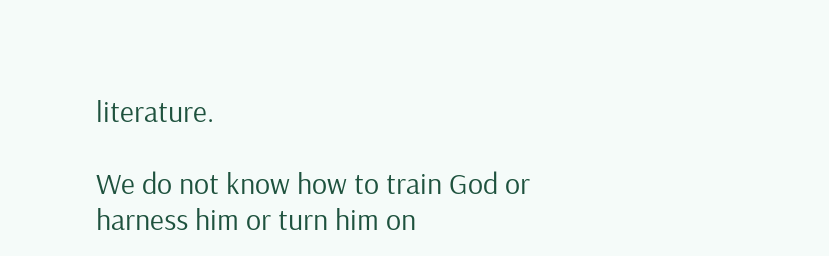literature.

We do not know how to train God or harness him or turn him on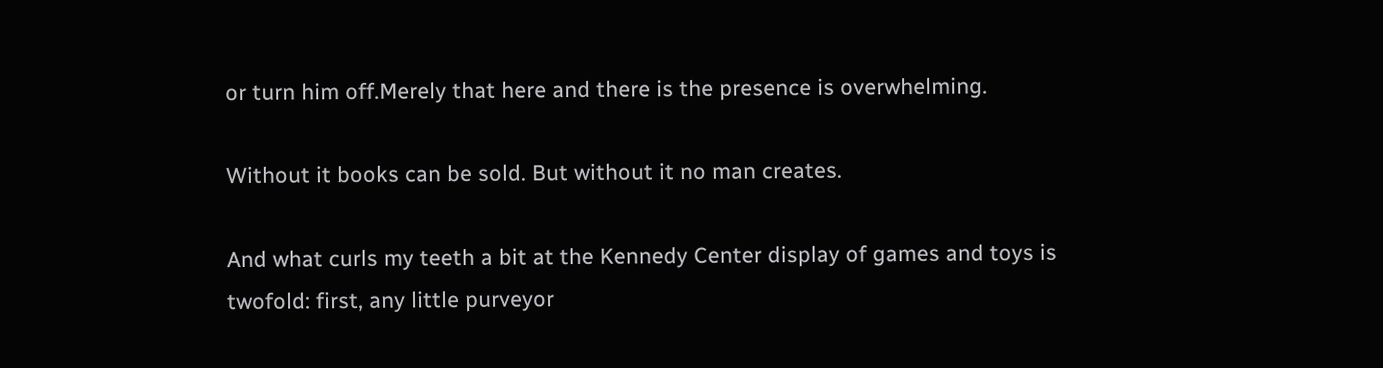or turn him off.Merely that here and there is the presence is overwhelming.

Without it books can be sold. But without it no man creates.

And what curls my teeth a bit at the Kennedy Center display of games and toys is twofold: first, any little purveyor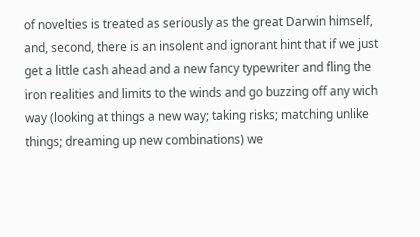of novelties is treated as seriously as the great Darwin himself, and, second, there is an insolent and ignorant hint that if we just get a little cash ahead and a new fancy typewriter and fling the iron realities and limits to the winds and go buzzing off any wich way (looking at things a new way; taking risks; matching unlike things; dreaming up new combinations) we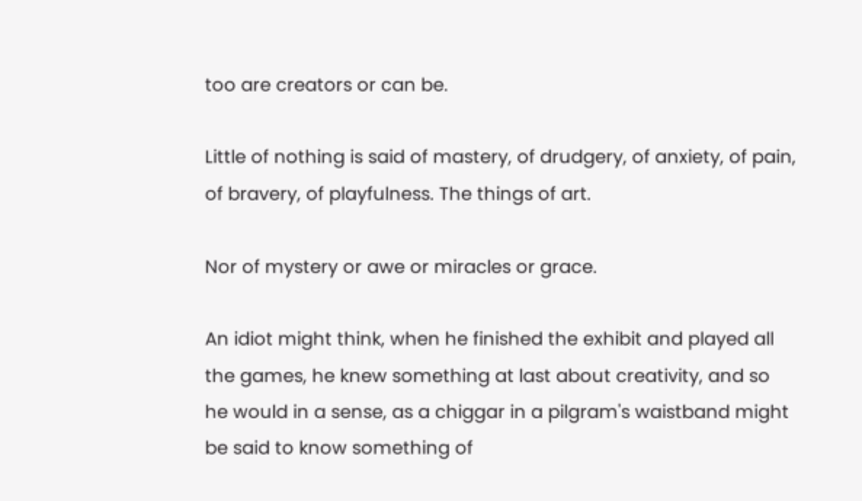too are creators or can be.

Little of nothing is said of mastery, of drudgery, of anxiety, of pain, of bravery, of playfulness. The things of art.

Nor of mystery or awe or miracles or grace.

An idiot might think, when he finished the exhibit and played all the games, he knew something at last about creativity, and so he would in a sense, as a chiggar in a pilgram's waistband might be said to know something of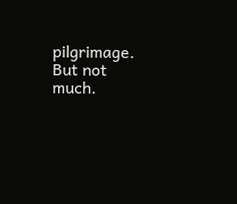pilgrimage. But not much.